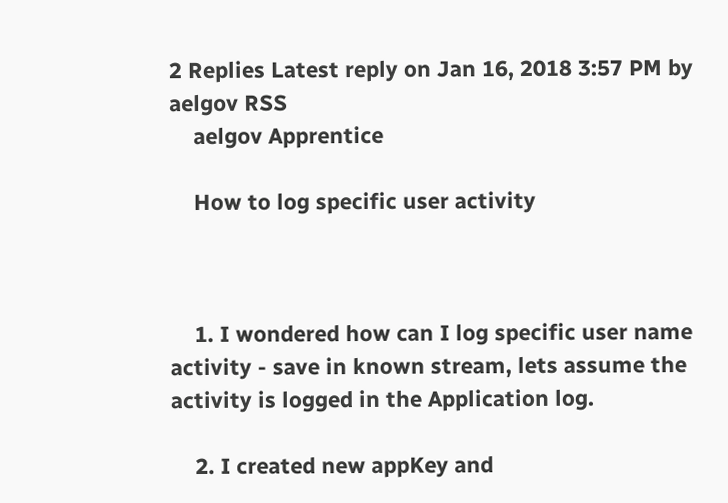2 Replies Latest reply on Jan 16, 2018 3:57 PM by aelgov RSS
    aelgov Apprentice

    How to log specific user activity



    1. I wondered how can I log specific user name activity - save in known stream, lets assume the activity is logged in the Application log.

    2. I created new appKey and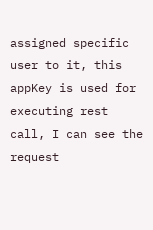assigned specific user to it, this appKey is used for executing rest call, I can see the request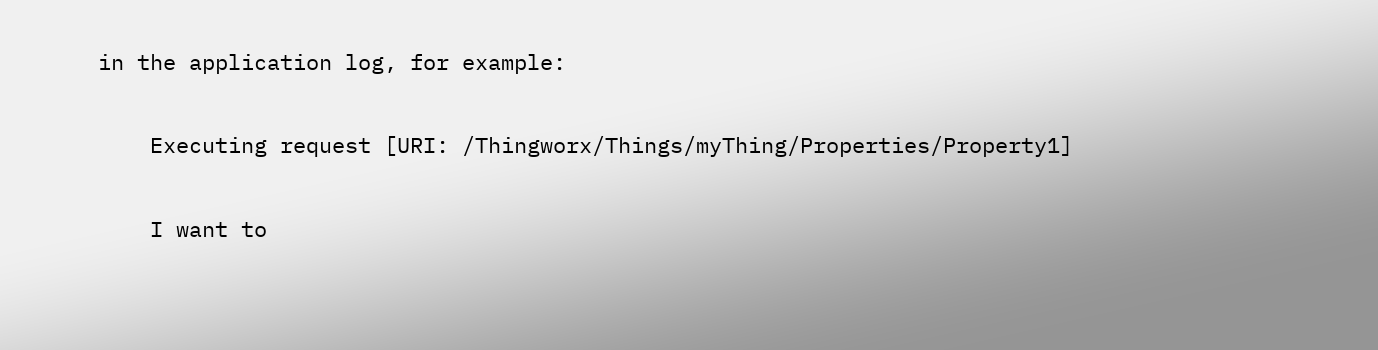in the application log, for example:

    Executing request [URI: /Thingworx/Things/myThing/Properties/Property1]

    I want to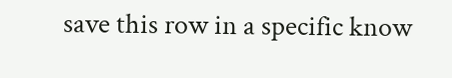save this row in a specific know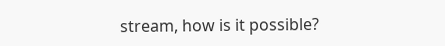stream, how is it possible?